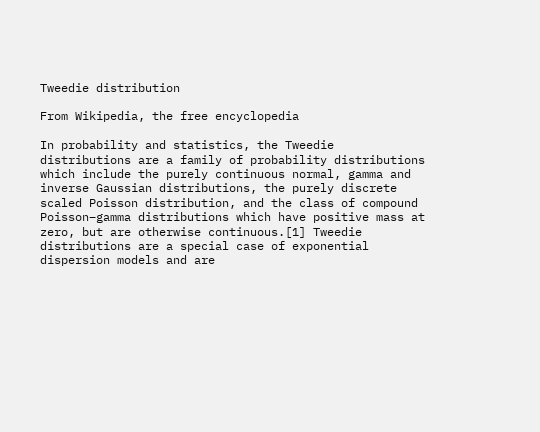Tweedie distribution

From Wikipedia, the free encyclopedia

In probability and statistics, the Tweedie distributions are a family of probability distributions which include the purely continuous normal, gamma and inverse Gaussian distributions, the purely discrete scaled Poisson distribution, and the class of compound Poisson–gamma distributions which have positive mass at zero, but are otherwise continuous.[1] Tweedie distributions are a special case of exponential dispersion models and are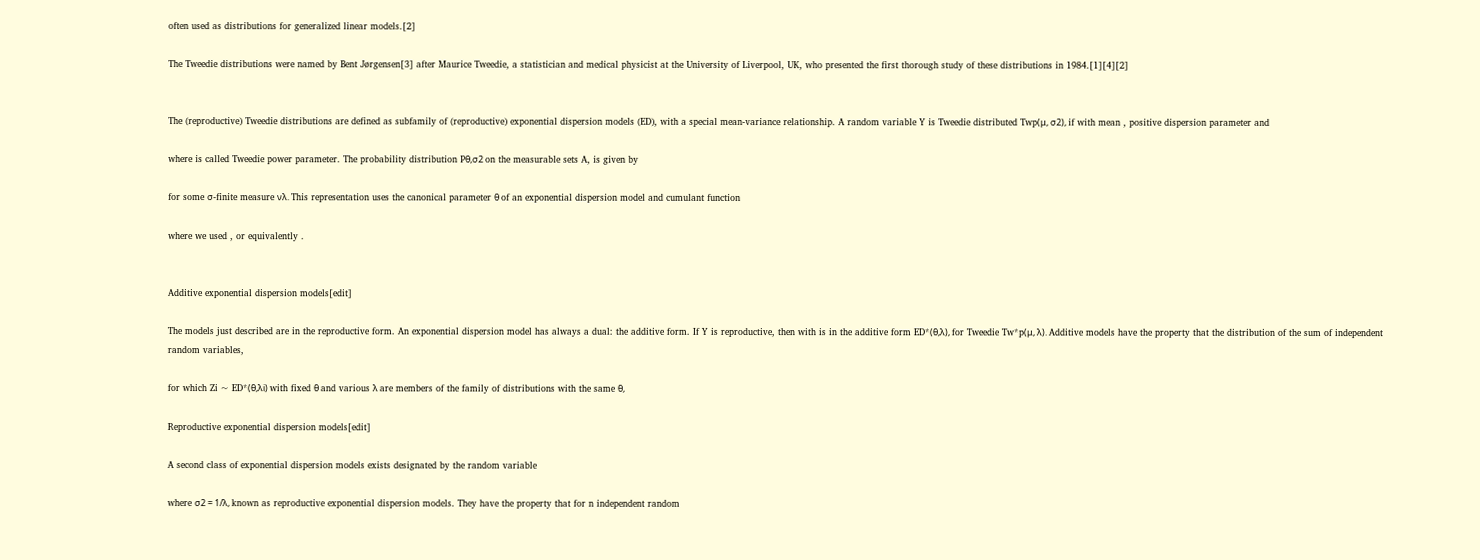often used as distributions for generalized linear models.[2]

The Tweedie distributions were named by Bent Jørgensen[3] after Maurice Tweedie, a statistician and medical physicist at the University of Liverpool, UK, who presented the first thorough study of these distributions in 1984.[1][4][2]


The (reproductive) Tweedie distributions are defined as subfamily of (reproductive) exponential dispersion models (ED), with a special mean-variance relationship. A random variable Y is Tweedie distributed Twp(μ, σ2), if with mean , positive dispersion parameter and

where is called Tweedie power parameter. The probability distribution Pθ,σ2 on the measurable sets A, is given by

for some σ-finite measure νλ. This representation uses the canonical parameter θ of an exponential dispersion model and cumulant function

where we used , or equivalently .


Additive exponential dispersion models[edit]

The models just described are in the reproductive form. An exponential dispersion model has always a dual: the additive form. If Y is reproductive, then with is in the additive form ED*(θ,λ), for Tweedie Tw*p(μ, λ). Additive models have the property that the distribution of the sum of independent random variables,

for which Zi ~ ED*(θ,λi) with fixed θ and various λ are members of the family of distributions with the same θ,

Reproductive exponential dispersion models[edit]

A second class of exponential dispersion models exists designated by the random variable

where σ2 = 1/λ, known as reproductive exponential dispersion models. They have the property that for n independent random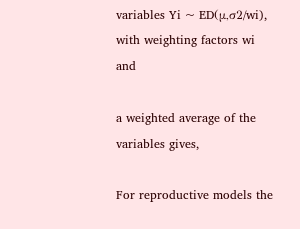variables Yi ~ ED(μ,σ2/wi), with weighting factors wi and

a weighted average of the variables gives,

For reproductive models the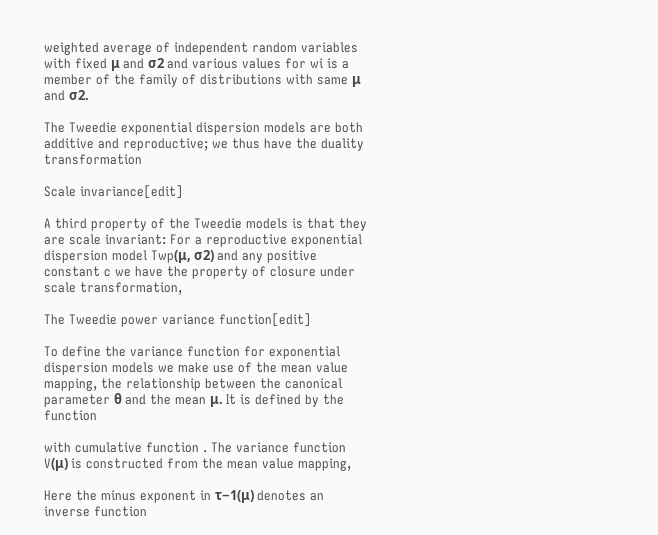weighted average of independent random variables with fixed μ and σ2 and various values for wi is a member of the family of distributions with same μ and σ2.

The Tweedie exponential dispersion models are both additive and reproductive; we thus have the duality transformation

Scale invariance[edit]

A third property of the Tweedie models is that they are scale invariant: For a reproductive exponential dispersion model Twp(μ, σ2) and any positive constant c we have the property of closure under scale transformation,

The Tweedie power variance function[edit]

To define the variance function for exponential dispersion models we make use of the mean value mapping, the relationship between the canonical parameter θ and the mean μ. It is defined by the function

with cumulative function . The variance function V(μ) is constructed from the mean value mapping,

Here the minus exponent in τ−1(μ) denotes an inverse function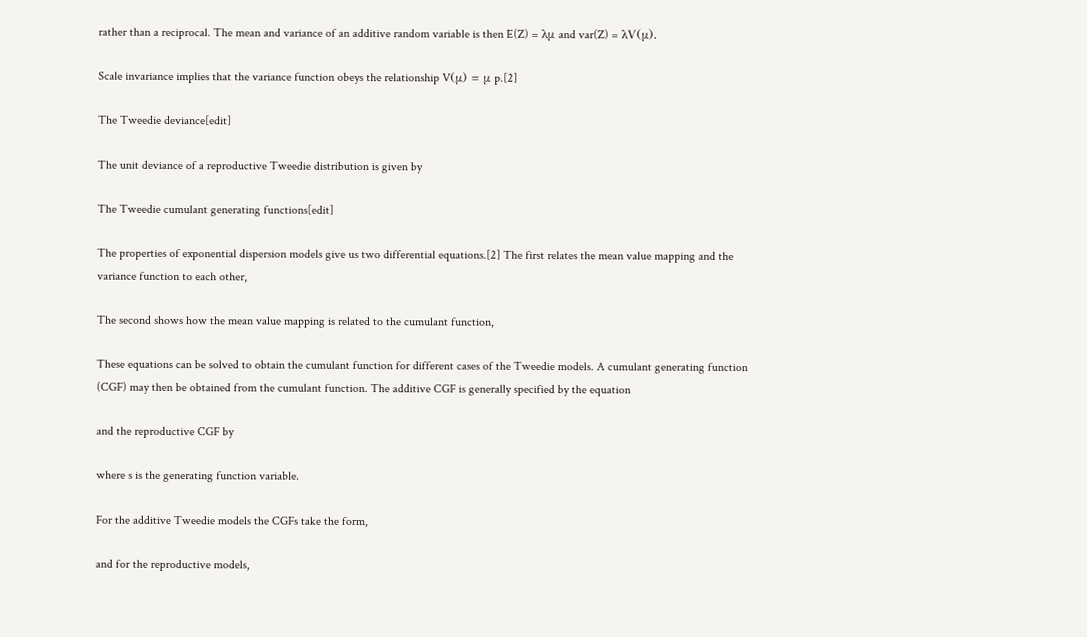rather than a reciprocal. The mean and variance of an additive random variable is then E(Z) = λμ and var(Z) = λV(μ).

Scale invariance implies that the variance function obeys the relationship V(μ) = μ p.[2]

The Tweedie deviance[edit]

The unit deviance of a reproductive Tweedie distribution is given by

The Tweedie cumulant generating functions[edit]

The properties of exponential dispersion models give us two differential equations.[2] The first relates the mean value mapping and the variance function to each other,

The second shows how the mean value mapping is related to the cumulant function,

These equations can be solved to obtain the cumulant function for different cases of the Tweedie models. A cumulant generating function (CGF) may then be obtained from the cumulant function. The additive CGF is generally specified by the equation

and the reproductive CGF by

where s is the generating function variable.

For the additive Tweedie models the CGFs take the form,

and for the reproductive models,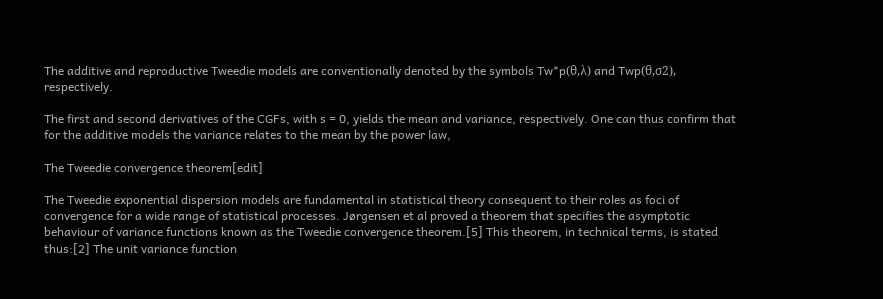The additive and reproductive Tweedie models are conventionally denoted by the symbols Tw*p(θ,λ) and Twp(θ,σ2), respectively.

The first and second derivatives of the CGFs, with s = 0, yields the mean and variance, respectively. One can thus confirm that for the additive models the variance relates to the mean by the power law,

The Tweedie convergence theorem[edit]

The Tweedie exponential dispersion models are fundamental in statistical theory consequent to their roles as foci of convergence for a wide range of statistical processes. Jørgensen et al proved a theorem that specifies the asymptotic behaviour of variance functions known as the Tweedie convergence theorem.[5] This theorem, in technical terms, is stated thus:[2] The unit variance function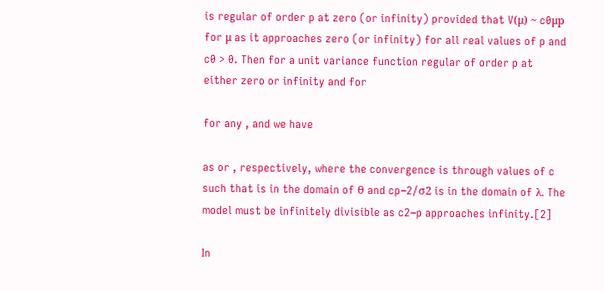is regular of order p at zero (or infinity) provided that V(μ) ~ c0μp for μ as it approaches zero (or infinity) for all real values of p and c0 > 0. Then for a unit variance function regular of order p at either zero or infinity and for

for any , and we have

as or , respectively, where the convergence is through values of c such that is in the domain of θ and cp−2/σ2 is in the domain of λ. The model must be infinitely divisible as c2−p approaches infinity.[2]

In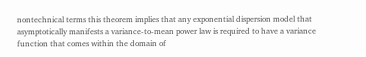nontechnical terms this theorem implies that any exponential dispersion model that asymptotically manifests a variance-to-mean power law is required to have a variance function that comes within the domain of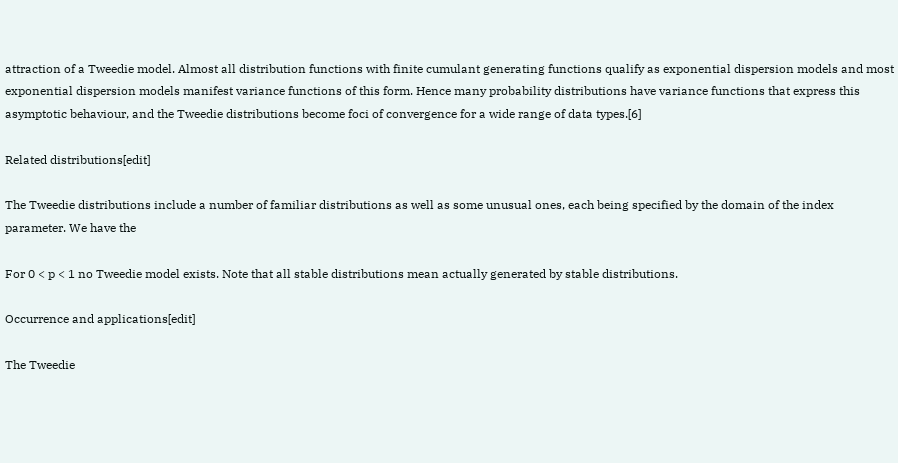attraction of a Tweedie model. Almost all distribution functions with finite cumulant generating functions qualify as exponential dispersion models and most exponential dispersion models manifest variance functions of this form. Hence many probability distributions have variance functions that express this asymptotic behaviour, and the Tweedie distributions become foci of convergence for a wide range of data types.[6]

Related distributions[edit]

The Tweedie distributions include a number of familiar distributions as well as some unusual ones, each being specified by the domain of the index parameter. We have the

For 0 < p < 1 no Tweedie model exists. Note that all stable distributions mean actually generated by stable distributions.

Occurrence and applications[edit]

The Tweedie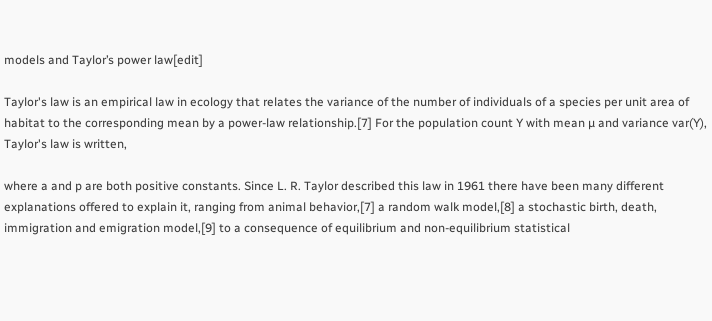models and Taylor’s power law[edit]

Taylor's law is an empirical law in ecology that relates the variance of the number of individuals of a species per unit area of habitat to the corresponding mean by a power-law relationship.[7] For the population count Y with mean µ and variance var(Y), Taylor's law is written,

where a and p are both positive constants. Since L. R. Taylor described this law in 1961 there have been many different explanations offered to explain it, ranging from animal behavior,[7] a random walk model,[8] a stochastic birth, death, immigration and emigration model,[9] to a consequence of equilibrium and non-equilibrium statistical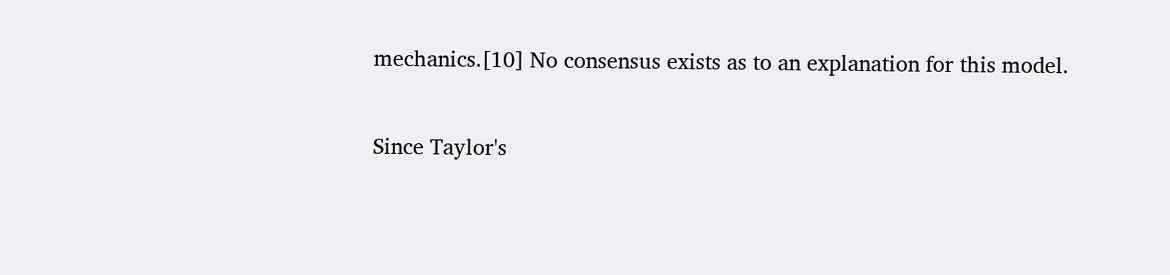mechanics.[10] No consensus exists as to an explanation for this model.

Since Taylor's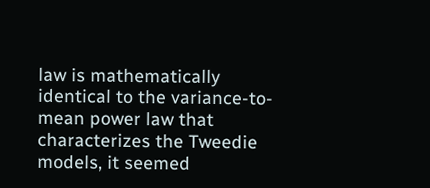law is mathematically identical to the variance-to-mean power law that characterizes the Tweedie models, it seemed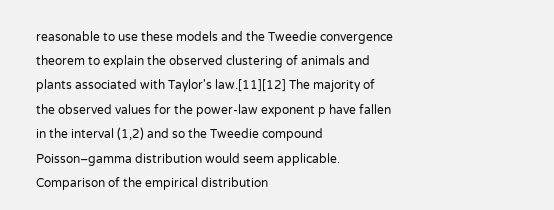reasonable to use these models and the Tweedie convergence theorem to explain the observed clustering of animals and plants associated with Taylor's law.[11][12] The majority of the observed values for the power-law exponent p have fallen in the interval (1,2) and so the Tweedie compound Poisson–gamma distribution would seem applicable. Comparison of the empirical distribution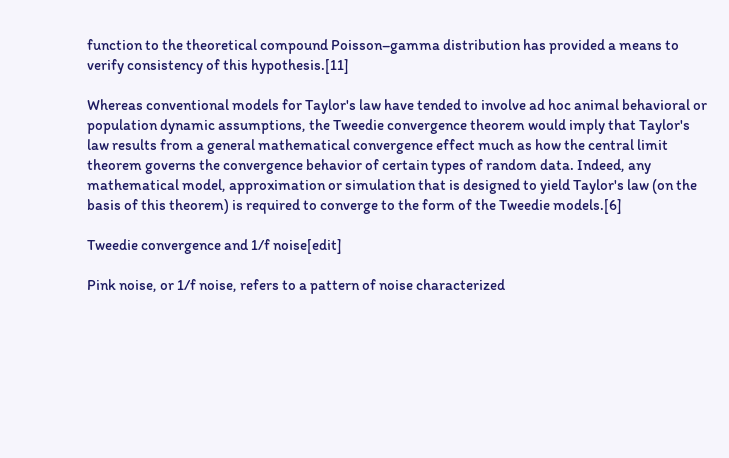function to the theoretical compound Poisson–gamma distribution has provided a means to verify consistency of this hypothesis.[11]

Whereas conventional models for Taylor's law have tended to involve ad hoc animal behavioral or population dynamic assumptions, the Tweedie convergence theorem would imply that Taylor's law results from a general mathematical convergence effect much as how the central limit theorem governs the convergence behavior of certain types of random data. Indeed, any mathematical model, approximation or simulation that is designed to yield Taylor's law (on the basis of this theorem) is required to converge to the form of the Tweedie models.[6]

Tweedie convergence and 1/f noise[edit]

Pink noise, or 1/f noise, refers to a pattern of noise characterized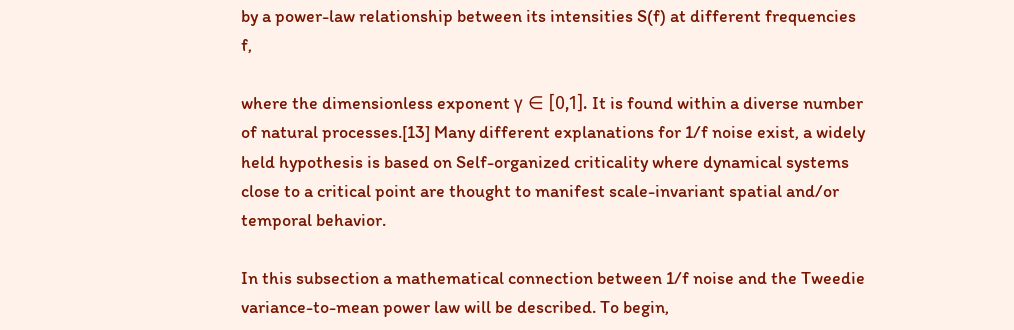by a power-law relationship between its intensities S(f) at different frequencies f,

where the dimensionless exponent γ ∈ [0,1]. It is found within a diverse number of natural processes.[13] Many different explanations for 1/f noise exist, a widely held hypothesis is based on Self-organized criticality where dynamical systems close to a critical point are thought to manifest scale-invariant spatial and/or temporal behavior.

In this subsection a mathematical connection between 1/f noise and the Tweedie variance-to-mean power law will be described. To begin,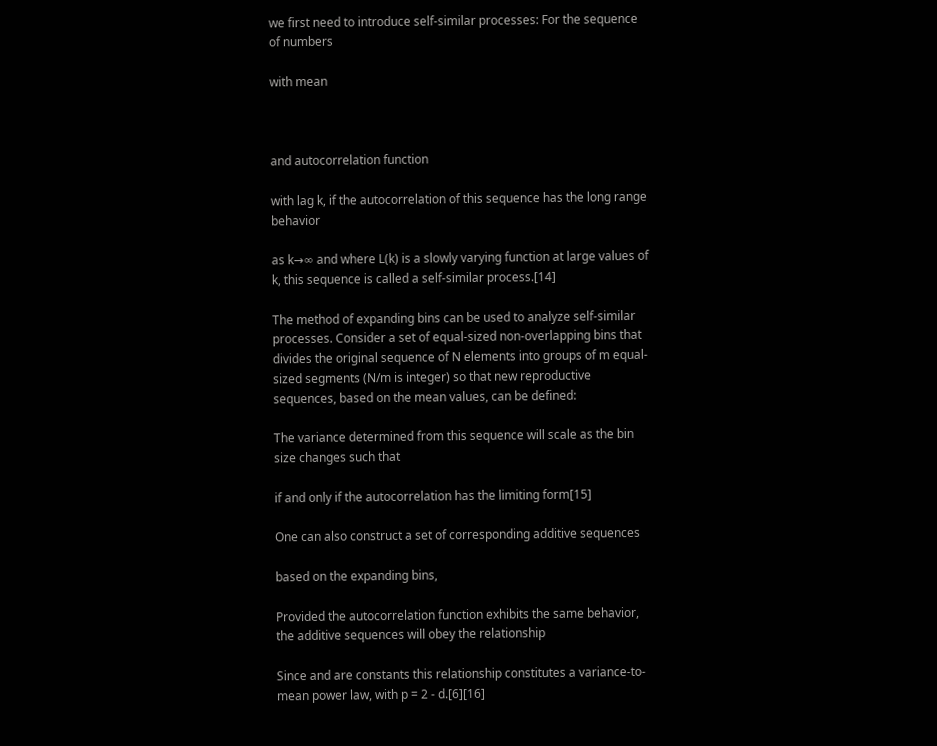we first need to introduce self-similar processes: For the sequence of numbers

with mean



and autocorrelation function

with lag k, if the autocorrelation of this sequence has the long range behavior

as k→∞ and where L(k) is a slowly varying function at large values of k, this sequence is called a self-similar process.[14]

The method of expanding bins can be used to analyze self-similar processes. Consider a set of equal-sized non-overlapping bins that divides the original sequence of N elements into groups of m equal-sized segments (N/m is integer) so that new reproductive sequences, based on the mean values, can be defined:

The variance determined from this sequence will scale as the bin size changes such that

if and only if the autocorrelation has the limiting form[15]

One can also construct a set of corresponding additive sequences

based on the expanding bins,

Provided the autocorrelation function exhibits the same behavior, the additive sequences will obey the relationship

Since and are constants this relationship constitutes a variance-to-mean power law, with p = 2 - d.[6][16]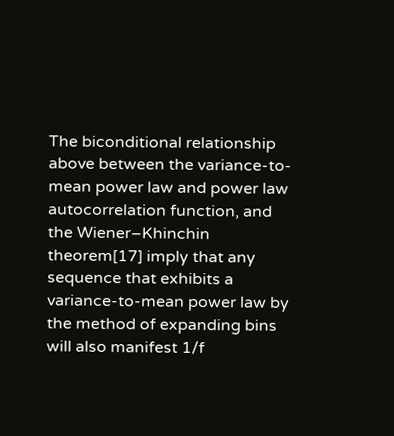The biconditional relationship above between the variance-to-mean power law and power law autocorrelation function, and the Wiener–Khinchin theorem[17] imply that any sequence that exhibits a variance-to-mean power law by the method of expanding bins will also manifest 1/f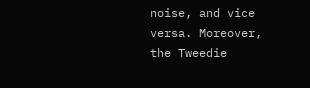noise, and vice versa. Moreover, the Tweedie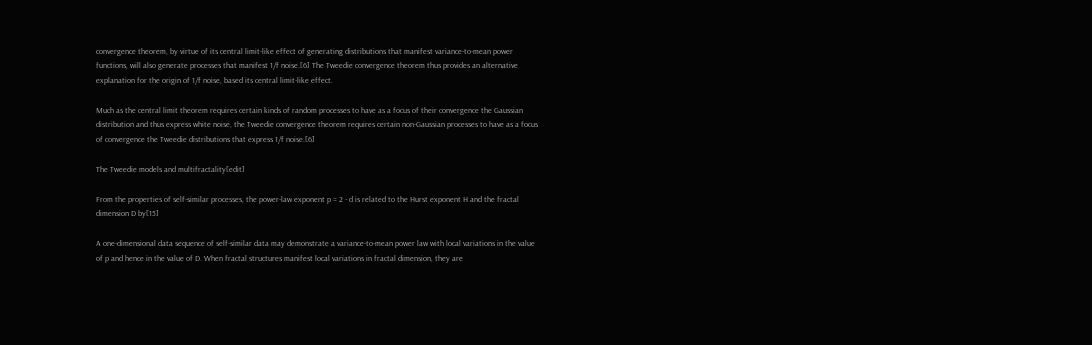convergence theorem, by virtue of its central limit-like effect of generating distributions that manifest variance-to-mean power functions, will also generate processes that manifest 1/f noise.[6] The Tweedie convergence theorem thus provides an alternative explanation for the origin of 1/f noise, based its central limit-like effect.

Much as the central limit theorem requires certain kinds of random processes to have as a focus of their convergence the Gaussian distribution and thus express white noise, the Tweedie convergence theorem requires certain non-Gaussian processes to have as a focus of convergence the Tweedie distributions that express 1/f noise.[6]

The Tweedie models and multifractality[edit]

From the properties of self-similar processes, the power-law exponent p = 2 - d is related to the Hurst exponent H and the fractal dimension D by[15]

A one-dimensional data sequence of self-similar data may demonstrate a variance-to-mean power law with local variations in the value of p and hence in the value of D. When fractal structures manifest local variations in fractal dimension, they are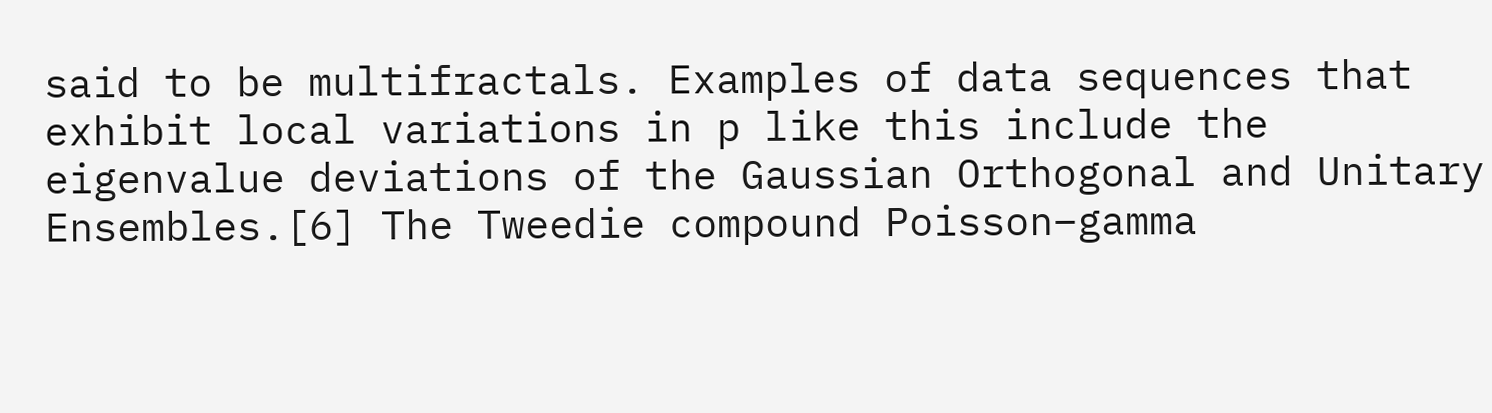said to be multifractals. Examples of data sequences that exhibit local variations in p like this include the eigenvalue deviations of the Gaussian Orthogonal and Unitary Ensembles.[6] The Tweedie compound Poisson–gamma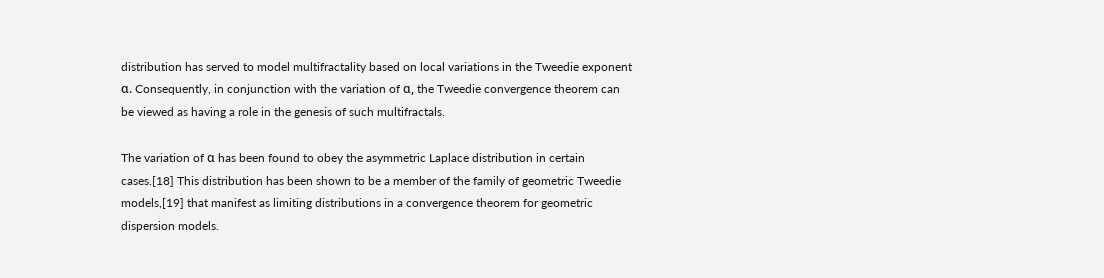distribution has served to model multifractality based on local variations in the Tweedie exponent α. Consequently, in conjunction with the variation of α, the Tweedie convergence theorem can be viewed as having a role in the genesis of such multifractals.

The variation of α has been found to obey the asymmetric Laplace distribution in certain cases.[18] This distribution has been shown to be a member of the family of geometric Tweedie models,[19] that manifest as limiting distributions in a convergence theorem for geometric dispersion models.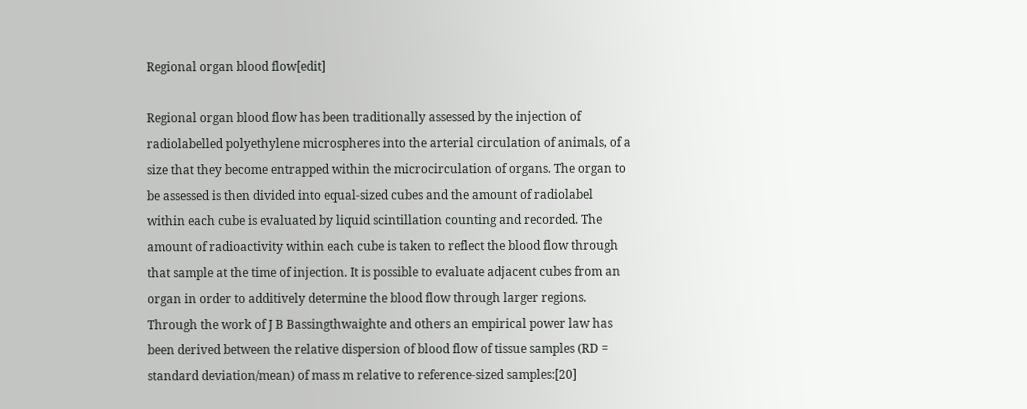Regional organ blood flow[edit]

Regional organ blood flow has been traditionally assessed by the injection of radiolabelled polyethylene microspheres into the arterial circulation of animals, of a size that they become entrapped within the microcirculation of organs. The organ to be assessed is then divided into equal-sized cubes and the amount of radiolabel within each cube is evaluated by liquid scintillation counting and recorded. The amount of radioactivity within each cube is taken to reflect the blood flow through that sample at the time of injection. It is possible to evaluate adjacent cubes from an organ in order to additively determine the blood flow through larger regions. Through the work of J B Bassingthwaighte and others an empirical power law has been derived between the relative dispersion of blood flow of tissue samples (RD = standard deviation/mean) of mass m relative to reference-sized samples:[20]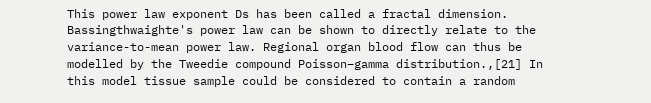This power law exponent Ds has been called a fractal dimension. Bassingthwaighte's power law can be shown to directly relate to the variance-to-mean power law. Regional organ blood flow can thus be modelled by the Tweedie compound Poisson–gamma distribution.,[21] In this model tissue sample could be considered to contain a random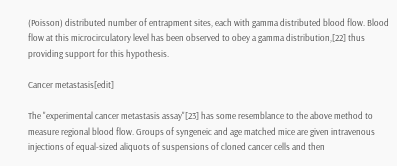(Poisson) distributed number of entrapment sites, each with gamma distributed blood flow. Blood flow at this microcirculatory level has been observed to obey a gamma distribution,[22] thus providing support for this hypothesis.

Cancer metastasis[edit]

The "experimental cancer metastasis assay"[23] has some resemblance to the above method to measure regional blood flow. Groups of syngeneic and age matched mice are given intravenous injections of equal-sized aliquots of suspensions of cloned cancer cells and then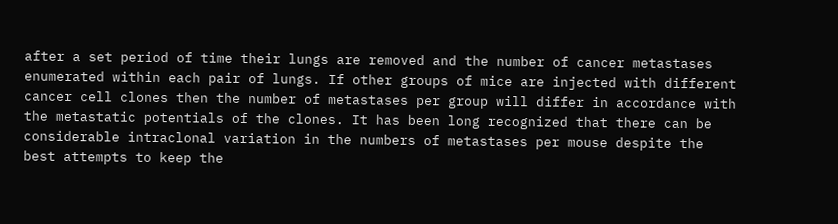after a set period of time their lungs are removed and the number of cancer metastases enumerated within each pair of lungs. If other groups of mice are injected with different cancer cell clones then the number of metastases per group will differ in accordance with the metastatic potentials of the clones. It has been long recognized that there can be considerable intraclonal variation in the numbers of metastases per mouse despite the best attempts to keep the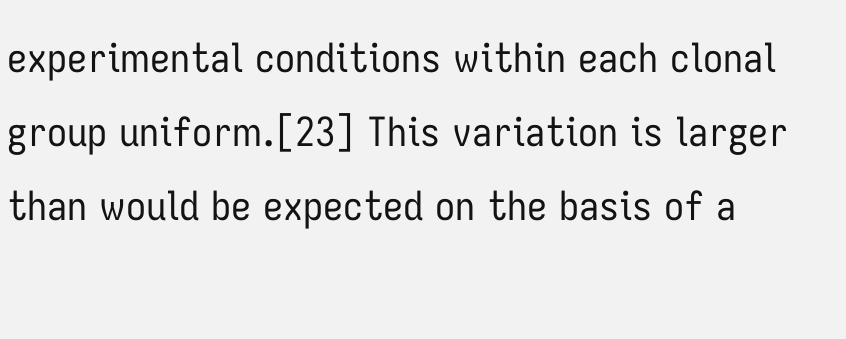experimental conditions within each clonal group uniform.[23] This variation is larger than would be expected on the basis of a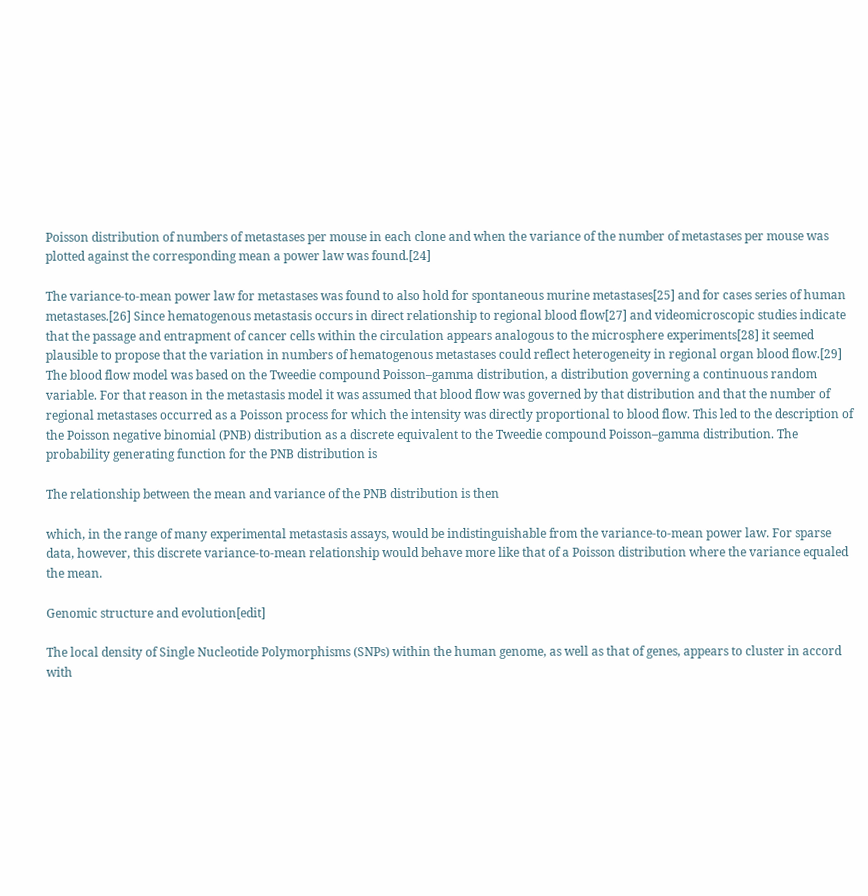Poisson distribution of numbers of metastases per mouse in each clone and when the variance of the number of metastases per mouse was plotted against the corresponding mean a power law was found.[24]

The variance-to-mean power law for metastases was found to also hold for spontaneous murine metastases[25] and for cases series of human metastases.[26] Since hematogenous metastasis occurs in direct relationship to regional blood flow[27] and videomicroscopic studies indicate that the passage and entrapment of cancer cells within the circulation appears analogous to the microsphere experiments[28] it seemed plausible to propose that the variation in numbers of hematogenous metastases could reflect heterogeneity in regional organ blood flow.[29] The blood flow model was based on the Tweedie compound Poisson–gamma distribution, a distribution governing a continuous random variable. For that reason in the metastasis model it was assumed that blood flow was governed by that distribution and that the number of regional metastases occurred as a Poisson process for which the intensity was directly proportional to blood flow. This led to the description of the Poisson negative binomial (PNB) distribution as a discrete equivalent to the Tweedie compound Poisson–gamma distribution. The probability generating function for the PNB distribution is

The relationship between the mean and variance of the PNB distribution is then

which, in the range of many experimental metastasis assays, would be indistinguishable from the variance-to-mean power law. For sparse data, however, this discrete variance-to-mean relationship would behave more like that of a Poisson distribution where the variance equaled the mean.

Genomic structure and evolution[edit]

The local density of Single Nucleotide Polymorphisms (SNPs) within the human genome, as well as that of genes, appears to cluster in accord with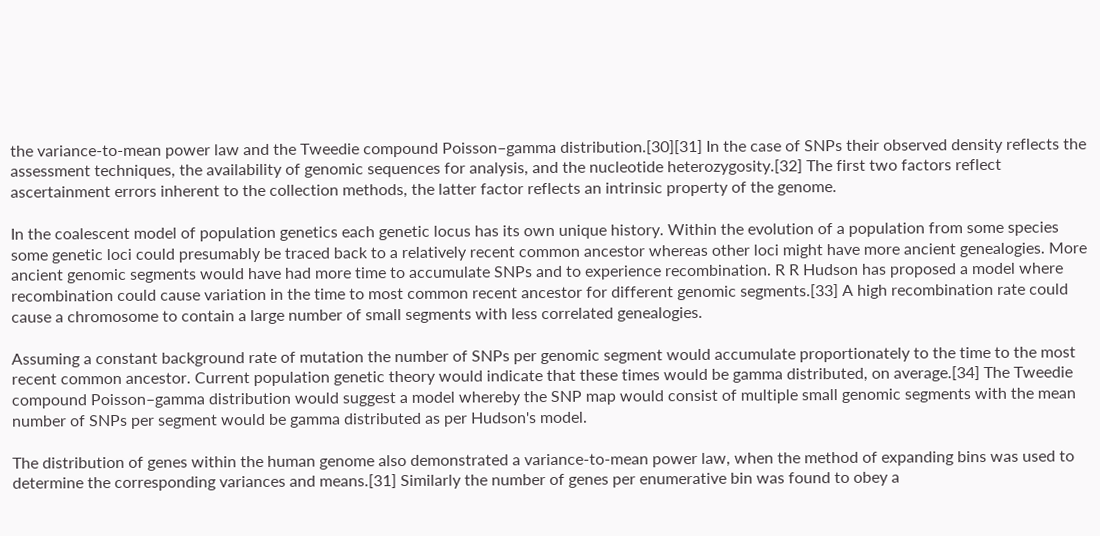the variance-to-mean power law and the Tweedie compound Poisson–gamma distribution.[30][31] In the case of SNPs their observed density reflects the assessment techniques, the availability of genomic sequences for analysis, and the nucleotide heterozygosity.[32] The first two factors reflect ascertainment errors inherent to the collection methods, the latter factor reflects an intrinsic property of the genome.

In the coalescent model of population genetics each genetic locus has its own unique history. Within the evolution of a population from some species some genetic loci could presumably be traced back to a relatively recent common ancestor whereas other loci might have more ancient genealogies. More ancient genomic segments would have had more time to accumulate SNPs and to experience recombination. R R Hudson has proposed a model where recombination could cause variation in the time to most common recent ancestor for different genomic segments.[33] A high recombination rate could cause a chromosome to contain a large number of small segments with less correlated genealogies.

Assuming a constant background rate of mutation the number of SNPs per genomic segment would accumulate proportionately to the time to the most recent common ancestor. Current population genetic theory would indicate that these times would be gamma distributed, on average.[34] The Tweedie compound Poisson–gamma distribution would suggest a model whereby the SNP map would consist of multiple small genomic segments with the mean number of SNPs per segment would be gamma distributed as per Hudson's model.

The distribution of genes within the human genome also demonstrated a variance-to-mean power law, when the method of expanding bins was used to determine the corresponding variances and means.[31] Similarly the number of genes per enumerative bin was found to obey a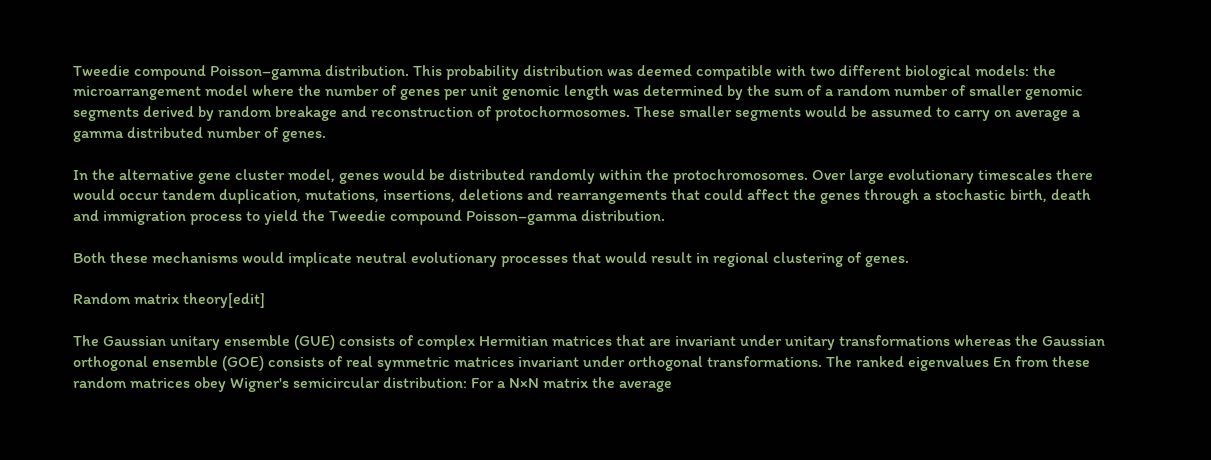Tweedie compound Poisson–gamma distribution. This probability distribution was deemed compatible with two different biological models: the microarrangement model where the number of genes per unit genomic length was determined by the sum of a random number of smaller genomic segments derived by random breakage and reconstruction of protochormosomes. These smaller segments would be assumed to carry on average a gamma distributed number of genes.

In the alternative gene cluster model, genes would be distributed randomly within the protochromosomes. Over large evolutionary timescales there would occur tandem duplication, mutations, insertions, deletions and rearrangements that could affect the genes through a stochastic birth, death and immigration process to yield the Tweedie compound Poisson–gamma distribution.

Both these mechanisms would implicate neutral evolutionary processes that would result in regional clustering of genes.

Random matrix theory[edit]

The Gaussian unitary ensemble (GUE) consists of complex Hermitian matrices that are invariant under unitary transformations whereas the Gaussian orthogonal ensemble (GOE) consists of real symmetric matrices invariant under orthogonal transformations. The ranked eigenvalues En from these random matrices obey Wigner's semicircular distribution: For a N×N matrix the average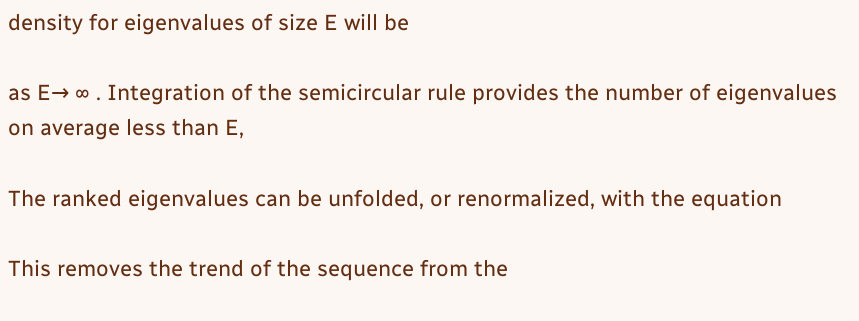density for eigenvalues of size E will be

as E→ ∞ . Integration of the semicircular rule provides the number of eigenvalues on average less than E,

The ranked eigenvalues can be unfolded, or renormalized, with the equation

This removes the trend of the sequence from the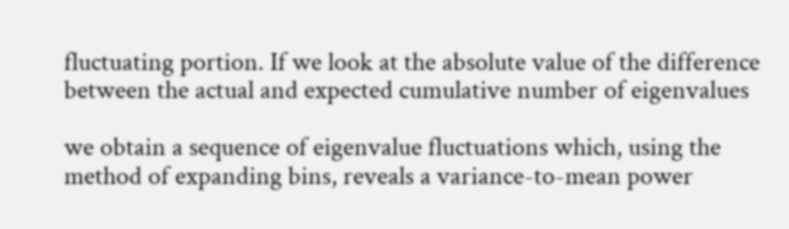fluctuating portion. If we look at the absolute value of the difference between the actual and expected cumulative number of eigenvalues

we obtain a sequence of eigenvalue fluctuations which, using the method of expanding bins, reveals a variance-to-mean power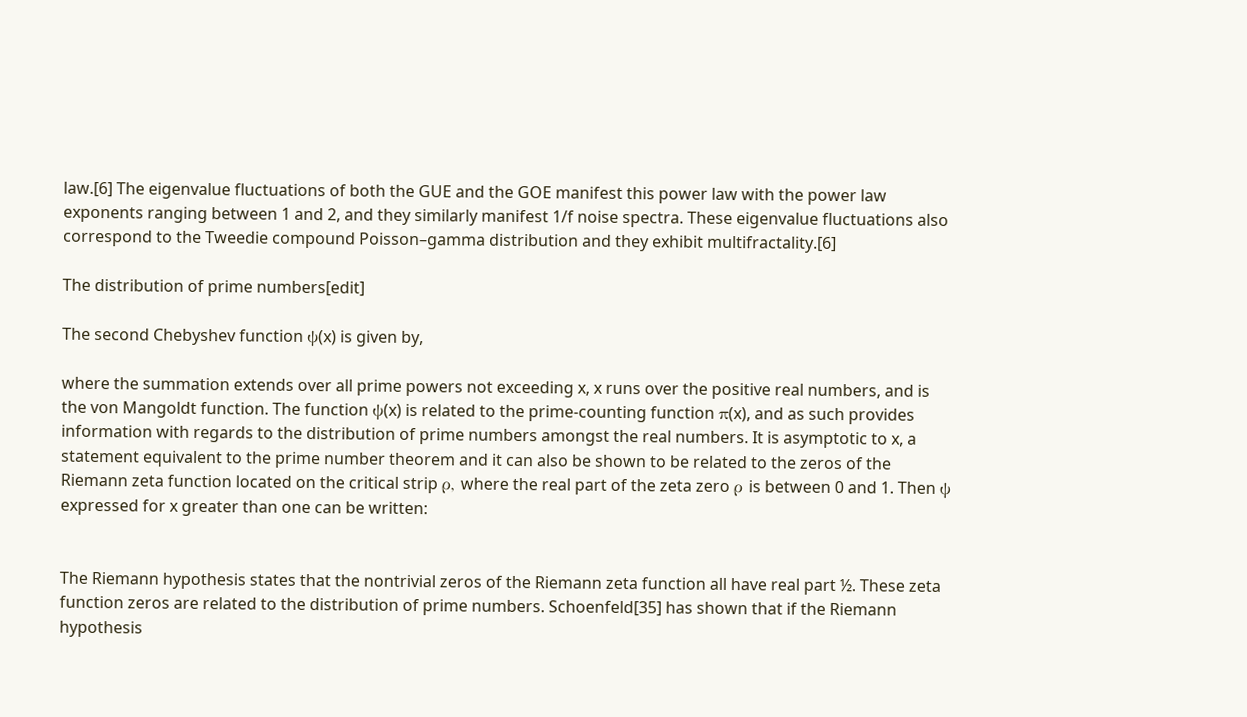law.[6] The eigenvalue fluctuations of both the GUE and the GOE manifest this power law with the power law exponents ranging between 1 and 2, and they similarly manifest 1/f noise spectra. These eigenvalue fluctuations also correspond to the Tweedie compound Poisson–gamma distribution and they exhibit multifractality.[6]

The distribution of prime numbers[edit]

The second Chebyshev function ψ(x) is given by,

where the summation extends over all prime powers not exceeding x, x runs over the positive real numbers, and is the von Mangoldt function. The function ψ(x) is related to the prime-counting function π(x), and as such provides information with regards to the distribution of prime numbers amongst the real numbers. It is asymptotic to x, a statement equivalent to the prime number theorem and it can also be shown to be related to the zeros of the Riemann zeta function located on the critical strip ρ, where the real part of the zeta zero ρ is between 0 and 1. Then ψ expressed for x greater than one can be written:


The Riemann hypothesis states that the nontrivial zeros of the Riemann zeta function all have real part ½. These zeta function zeros are related to the distribution of prime numbers. Schoenfeld[35] has shown that if the Riemann hypothesis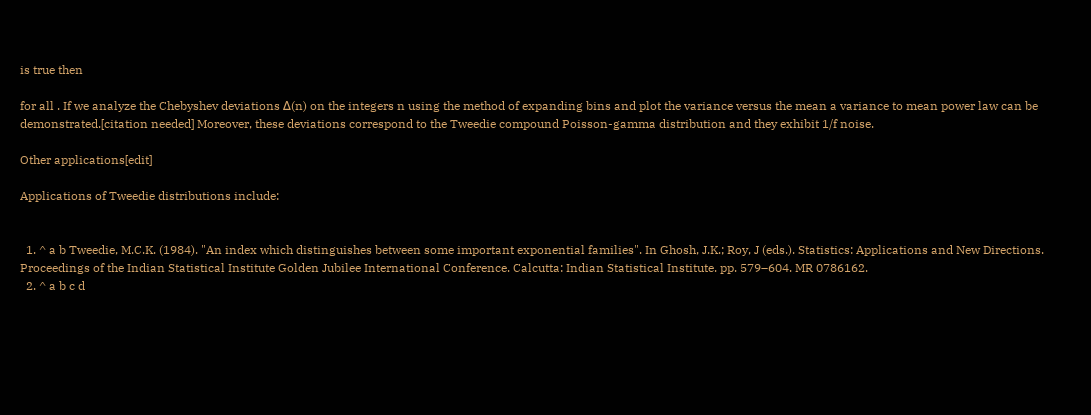is true then

for all . If we analyze the Chebyshev deviations Δ(n) on the integers n using the method of expanding bins and plot the variance versus the mean a variance to mean power law can be demonstrated.[citation needed] Moreover, these deviations correspond to the Tweedie compound Poisson-gamma distribution and they exhibit 1/f noise.

Other applications[edit]

Applications of Tweedie distributions include:


  1. ^ a b Tweedie, M.C.K. (1984). "An index which distinguishes between some important exponential families". In Ghosh, J.K.; Roy, J (eds.). Statistics: Applications and New Directions. Proceedings of the Indian Statistical Institute Golden Jubilee International Conference. Calcutta: Indian Statistical Institute. pp. 579–604. MR 0786162.
  2. ^ a b c d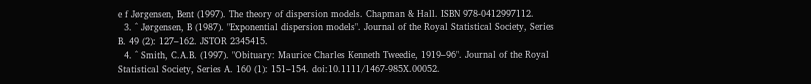e f Jørgensen, Bent (1997). The theory of dispersion models. Chapman & Hall. ISBN 978-0412997112.
  3. ^ Jørgensen, B (1987). "Exponential dispersion models". Journal of the Royal Statistical Society, Series B. 49 (2): 127–162. JSTOR 2345415.
  4. ^ Smith, C.A.B. (1997). "Obituary: Maurice Charles Kenneth Tweedie, 1919–96". Journal of the Royal Statistical Society, Series A. 160 (1): 151–154. doi:10.1111/1467-985X.00052.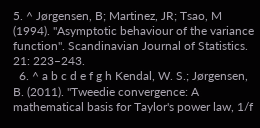5. ^ Jørgensen, B; Martinez, JR; Tsao, M (1994). "Asymptotic behaviour of the variance function". Scandinavian Journal of Statistics. 21: 223–243.
  6. ^ a b c d e f g h Kendal, W. S.; Jørgensen, B. (2011). "Tweedie convergence: A mathematical basis for Taylor's power law, 1/f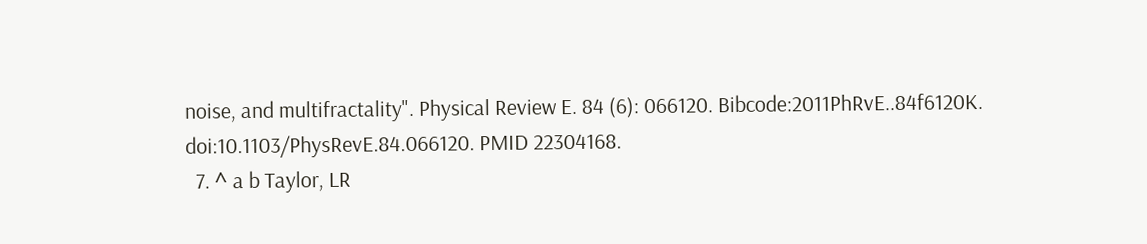noise, and multifractality". Physical Review E. 84 (6): 066120. Bibcode:2011PhRvE..84f6120K. doi:10.1103/PhysRevE.84.066120. PMID 22304168.
  7. ^ a b Taylor, LR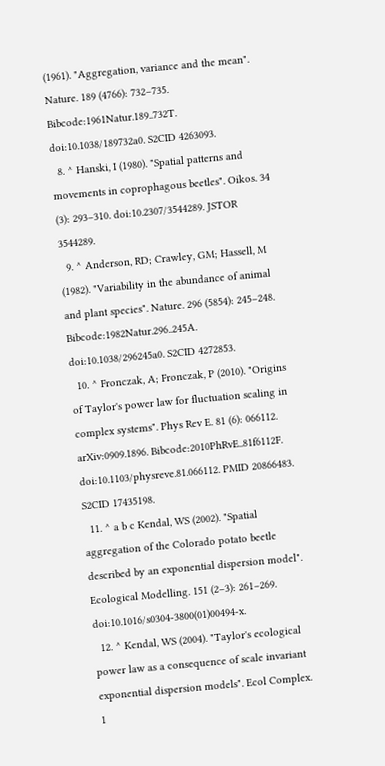(1961). "Aggregation, variance and the mean". Nature. 189 (4766): 732–735. Bibcode:1961Natur.189..732T. doi:10.1038/189732a0. S2CID 4263093.
  8. ^ Hanski, I (1980). "Spatial patterns and movements in coprophagous beetles". Oikos. 34 (3): 293–310. doi:10.2307/3544289. JSTOR 3544289.
  9. ^ Anderson, RD; Crawley, GM; Hassell, M (1982). "Variability in the abundance of animal and plant species". Nature. 296 (5854): 245–248. Bibcode:1982Natur.296..245A. doi:10.1038/296245a0. S2CID 4272853.
  10. ^ Fronczak, A; Fronczak, P (2010). "Origins of Taylor's power law for fluctuation scaling in complex systems". Phys Rev E. 81 (6): 066112. arXiv:0909.1896. Bibcode:2010PhRvE..81f6112F. doi:10.1103/physreve.81.066112. PMID 20866483. S2CID 17435198.
  11. ^ a b c Kendal, WS (2002). "Spatial aggregation of the Colorado potato beetle described by an exponential dispersion model". Ecological Modelling. 151 (2–3): 261–269. doi:10.1016/s0304-3800(01)00494-x.
  12. ^ Kendal, WS (2004). "Taylor's ecological power law as a consequence of scale invariant exponential dispersion models". Ecol Complex. 1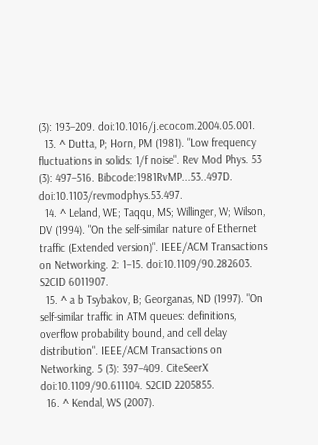(3): 193–209. doi:10.1016/j.ecocom.2004.05.001.
  13. ^ Dutta, P; Horn, PM (1981). "Low frequency fluctuations in solids: 1/f noise". Rev Mod Phys. 53 (3): 497–516. Bibcode:1981RvMP...53..497D. doi:10.1103/revmodphys.53.497.
  14. ^ Leland, WE; Taqqu, MS; Willinger, W; Wilson, DV (1994). "On the self-similar nature of Ethernet traffic (Extended version)". IEEE/ACM Transactions on Networking. 2: 1–15. doi:10.1109/90.282603. S2CID 6011907.
  15. ^ a b Tsybakov, B; Georganas, ND (1997). "On self-similar traffic in ATM queues: definitions, overflow probability bound, and cell delay distribution". IEEE/ACM Transactions on Networking. 5 (3): 397–409. CiteSeerX doi:10.1109/90.611104. S2CID 2205855.
  16. ^ Kendal, WS (2007).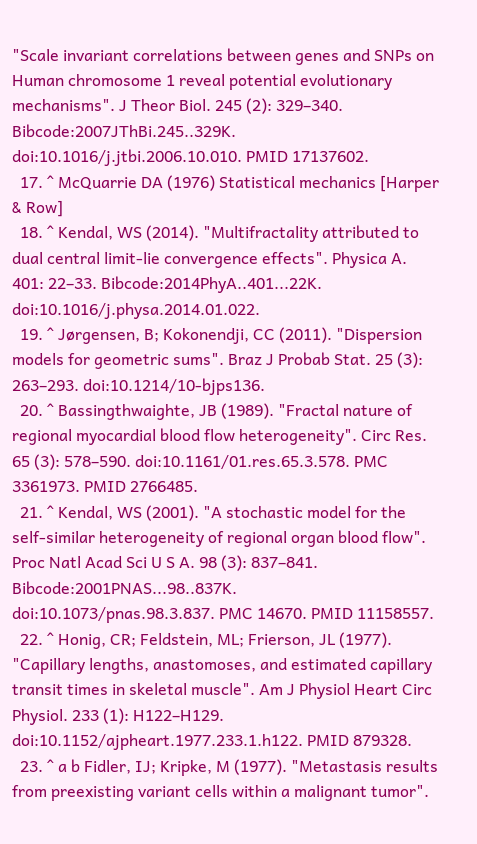"Scale invariant correlations between genes and SNPs on Human chromosome 1 reveal potential evolutionary mechanisms". J Theor Biol. 245 (2): 329–340. Bibcode:2007JThBi.245..329K. doi:10.1016/j.jtbi.2006.10.010. PMID 17137602.
  17. ^ McQuarrie DA (1976) Statistical mechanics [Harper & Row]
  18. ^ Kendal, WS (2014). "Multifractality attributed to dual central limit-lie convergence effects". Physica A. 401: 22–33. Bibcode:2014PhyA..401...22K. doi:10.1016/j.physa.2014.01.022.
  19. ^ Jørgensen, B; Kokonendji, CC (2011). "Dispersion models for geometric sums". Braz J Probab Stat. 25 (3): 263–293. doi:10.1214/10-bjps136.
  20. ^ Bassingthwaighte, JB (1989). "Fractal nature of regional myocardial blood flow heterogeneity". Circ Res. 65 (3): 578–590. doi:10.1161/01.res.65.3.578. PMC 3361973. PMID 2766485.
  21. ^ Kendal, WS (2001). "A stochastic model for the self-similar heterogeneity of regional organ blood flow". Proc Natl Acad Sci U S A. 98 (3): 837–841. Bibcode:2001PNAS...98..837K. doi:10.1073/pnas.98.3.837. PMC 14670. PMID 11158557.
  22. ^ Honig, CR; Feldstein, ML; Frierson, JL (1977). "Capillary lengths, anastomoses, and estimated capillary transit times in skeletal muscle". Am J Physiol Heart Circ Physiol. 233 (1): H122–H129. doi:10.1152/ajpheart.1977.233.1.h122. PMID 879328.
  23. ^ a b Fidler, IJ; Kripke, M (1977). "Metastasis results from preexisting variant cells within a malignant tumor".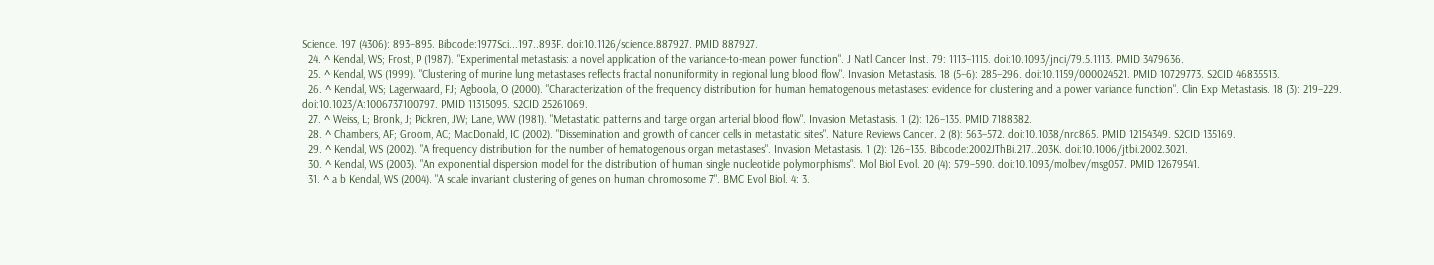Science. 197 (4306): 893–895. Bibcode:1977Sci...197..893F. doi:10.1126/science.887927. PMID 887927.
  24. ^ Kendal, WS; Frost, P (1987). "Experimental metastasis: a novel application of the variance-to-mean power function". J Natl Cancer Inst. 79: 1113–1115. doi:10.1093/jnci/79.5.1113. PMID 3479636.
  25. ^ Kendal, WS (1999). "Clustering of murine lung metastases reflects fractal nonuniformity in regional lung blood flow". Invasion Metastasis. 18 (5–6): 285–296. doi:10.1159/000024521. PMID 10729773. S2CID 46835513.
  26. ^ Kendal, WS; Lagerwaard, FJ; Agboola, O (2000). "Characterization of the frequency distribution for human hematogenous metastases: evidence for clustering and a power variance function". Clin Exp Metastasis. 18 (3): 219–229. doi:10.1023/A:1006737100797. PMID 11315095. S2CID 25261069.
  27. ^ Weiss, L; Bronk, J; Pickren, JW; Lane, WW (1981). "Metastatic patterns and targe organ arterial blood flow". Invasion Metastasis. 1 (2): 126–135. PMID 7188382.
  28. ^ Chambers, AF; Groom, AC; MacDonald, IC (2002). "Dissemination and growth of cancer cells in metastatic sites". Nature Reviews Cancer. 2 (8): 563–572. doi:10.1038/nrc865. PMID 12154349. S2CID 135169.
  29. ^ Kendal, WS (2002). "A frequency distribution for the number of hematogenous organ metastases". Invasion Metastasis. 1 (2): 126–135. Bibcode:2002JThBi.217..203K. doi:10.1006/jtbi.2002.3021.
  30. ^ Kendal, WS (2003). "An exponential dispersion model for the distribution of human single nucleotide polymorphisms". Mol Biol Evol. 20 (4): 579–590. doi:10.1093/molbev/msg057. PMID 12679541.
  31. ^ a b Kendal, WS (2004). "A scale invariant clustering of genes on human chromosome 7". BMC Evol Biol. 4: 3.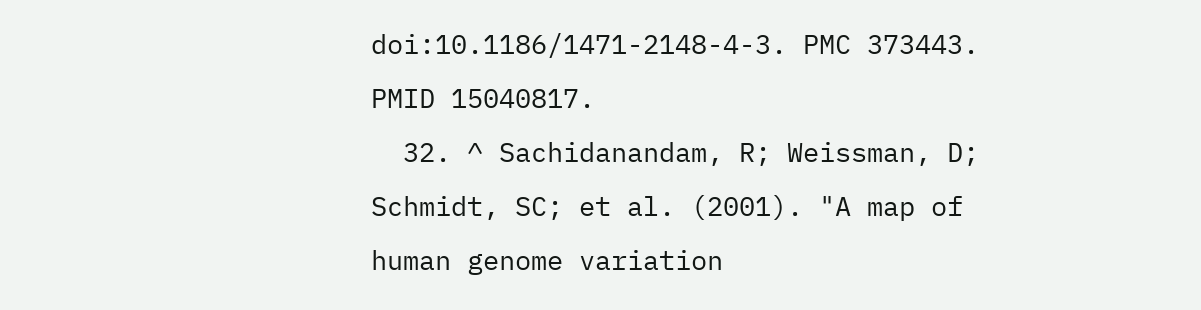doi:10.1186/1471-2148-4-3. PMC 373443. PMID 15040817.
  32. ^ Sachidanandam, R; Weissman, D; Schmidt, SC; et al. (2001). "A map of human genome variation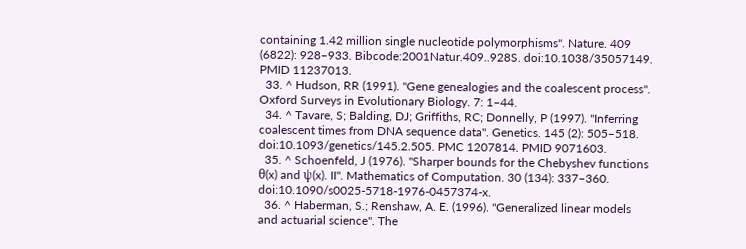containing 1.42 million single nucleotide polymorphisms". Nature. 409 (6822): 928–933. Bibcode:2001Natur.409..928S. doi:10.1038/35057149. PMID 11237013.
  33. ^ Hudson, RR (1991). "Gene genealogies and the coalescent process". Oxford Surveys in Evolutionary Biology. 7: 1–44.
  34. ^ Tavare, S; Balding, DJ; Griffiths, RC; Donnelly, P (1997). "Inferring coalescent times from DNA sequence data". Genetics. 145 (2): 505–518. doi:10.1093/genetics/145.2.505. PMC 1207814. PMID 9071603.
  35. ^ Schoenfeld, J (1976). "Sharper bounds for the Chebyshev functions θ(x) and ψ(x). II". Mathematics of Computation. 30 (134): 337–360. doi:10.1090/s0025-5718-1976-0457374-x.
  36. ^ Haberman, S.; Renshaw, A. E. (1996). "Generalized linear models and actuarial science". The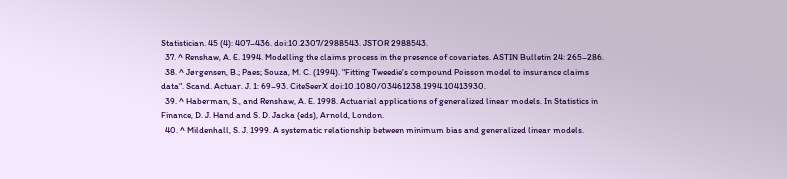Statistician. 45 (4): 407–436. doi:10.2307/2988543. JSTOR 2988543.
  37. ^ Renshaw, A. E. 1994. Modelling the claims process in the presence of covariates. ASTIN Bulletin 24: 265–286.
  38. ^ Jørgensen, B.; Paes; Souza, M. C. (1994). "Fitting Tweedie's compound Poisson model to insurance claims data". Scand. Actuar. J. 1: 69–93. CiteSeerX doi:10.1080/03461238.1994.10413930.
  39. ^ Haberman, S., and Renshaw, A. E. 1998. Actuarial applications of generalized linear models. In Statistics in Finance, D. J. Hand and S. D. Jacka (eds), Arnold, London.
  40. ^ Mildenhall, S. J. 1999. A systematic relationship between minimum bias and generalized linear models.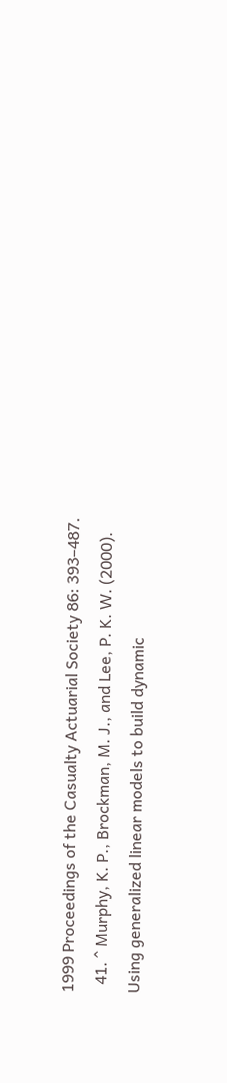1999 Proceedings of the Casualty Actuarial Society 86: 393–487.
  41. ^ Murphy, K. P., Brockman, M. J., and Lee, P. K. W. (2000). Using generalized linear models to build dynamic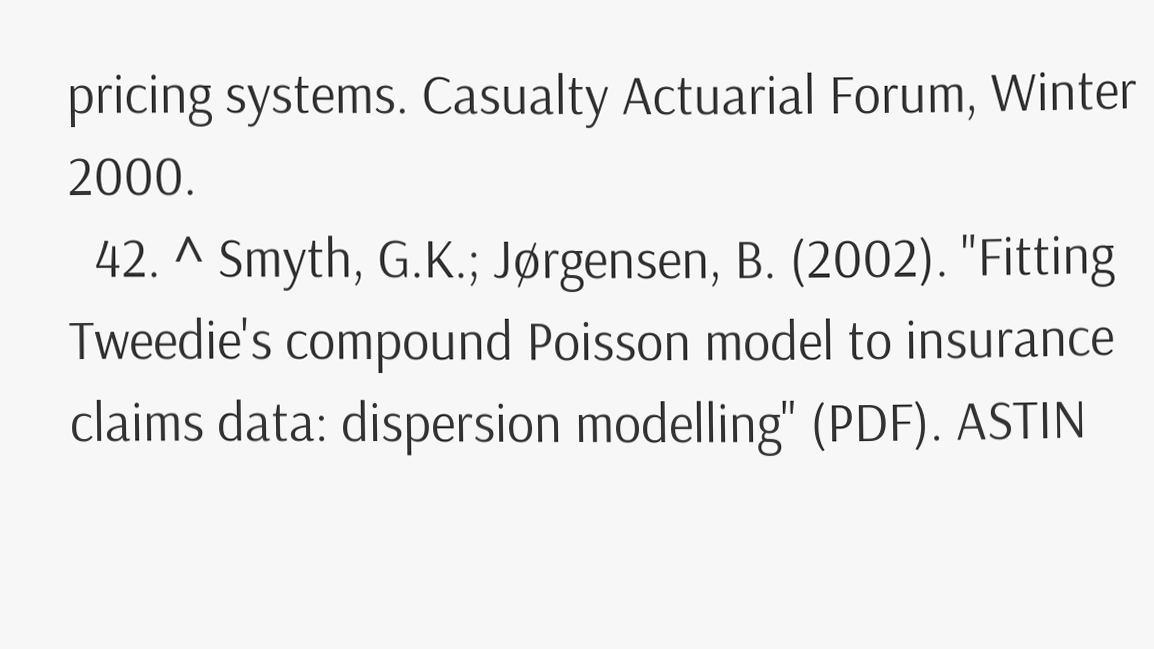pricing systems. Casualty Actuarial Forum, Winter 2000.
  42. ^ Smyth, G.K.; Jørgensen, B. (2002). "Fitting Tweedie's compound Poisson model to insurance claims data: dispersion modelling" (PDF). ASTIN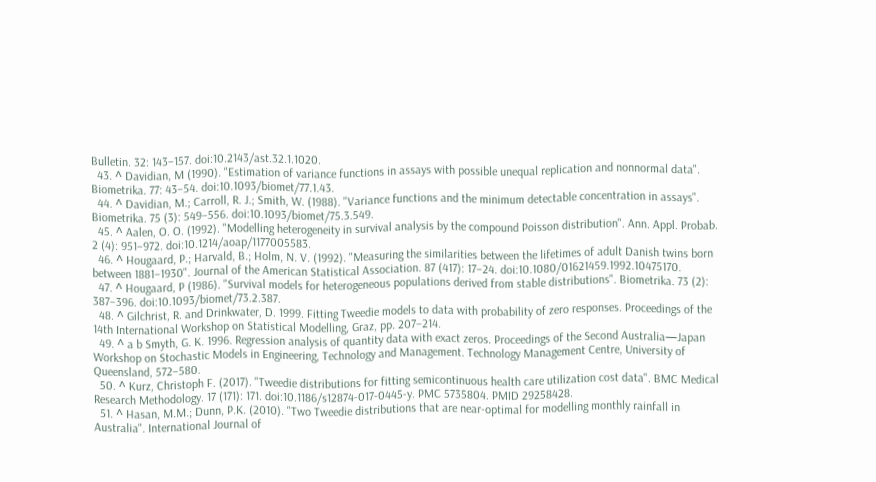Bulletin. 32: 143–157. doi:10.2143/ast.32.1.1020.
  43. ^ Davidian, M (1990). "Estimation of variance functions in assays with possible unequal replication and nonnormal data". Biometrika. 77: 43–54. doi:10.1093/biomet/77.1.43.
  44. ^ Davidian, M.; Carroll, R. J.; Smith, W. (1988). "Variance functions and the minimum detectable concentration in assays". Biometrika. 75 (3): 549–556. doi:10.1093/biomet/75.3.549.
  45. ^ Aalen, O. O. (1992). "Modelling heterogeneity in survival analysis by the compound Poisson distribution". Ann. Appl. Probab. 2 (4): 951–972. doi:10.1214/aoap/1177005583.
  46. ^ Hougaard, P.; Harvald, B.; Holm, N. V. (1992). "Measuring the similarities between the lifetimes of adult Danish twins born between 1881–1930". Journal of the American Statistical Association. 87 (417): 17–24. doi:10.1080/01621459.1992.10475170.
  47. ^ Hougaard, P (1986). "Survival models for heterogeneous populations derived from stable distributions". Biometrika. 73 (2): 387–396. doi:10.1093/biomet/73.2.387.
  48. ^ Gilchrist, R. and Drinkwater, D. 1999. Fitting Tweedie models to data with probability of zero responses. Proceedings of the 14th International Workshop on Statistical Modelling, Graz, pp. 207–214.
  49. ^ a b Smyth, G. K. 1996. Regression analysis of quantity data with exact zeros. Proceedings of the Second Australia—Japan Workshop on Stochastic Models in Engineering, Technology and Management. Technology Management Centre, University of Queensland, 572–580.
  50. ^ Kurz, Christoph F. (2017). "Tweedie distributions for fitting semicontinuous health care utilization cost data". BMC Medical Research Methodology. 17 (171): 171. doi:10.1186/s12874-017-0445-y. PMC 5735804. PMID 29258428.
  51. ^ Hasan, M.M.; Dunn, P.K. (2010). "Two Tweedie distributions that are near-optimal for modelling monthly rainfall in Australia". International Journal of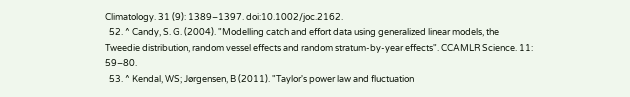Climatology. 31 (9): 1389–1397. doi:10.1002/joc.2162.
  52. ^ Candy, S. G. (2004). "Modelling catch and effort data using generalized linear models, the Tweedie distribution, random vessel effects and random stratum-by-year effects". CCAMLR Science. 11: 59–80.
  53. ^ Kendal, WS; Jørgensen, B (2011). "Taylor's power law and fluctuation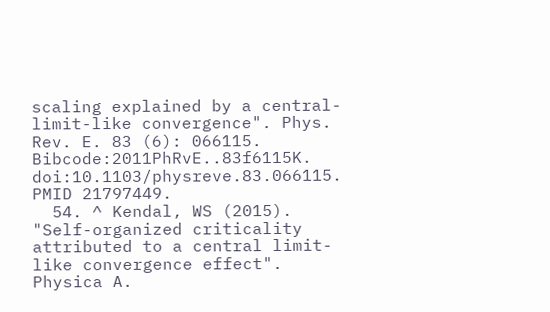scaling explained by a central-limit-like convergence". Phys. Rev. E. 83 (6): 066115. Bibcode:2011PhRvE..83f6115K. doi:10.1103/physreve.83.066115. PMID 21797449.
  54. ^ Kendal, WS (2015). "Self-organized criticality attributed to a central limit-like convergence effect". Physica A.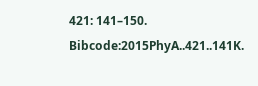421: 141–150. Bibcode:2015PhyA..421..141K.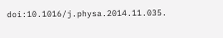doi:10.1016/j.physa.2014.11.035.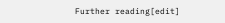Further reading[edit]